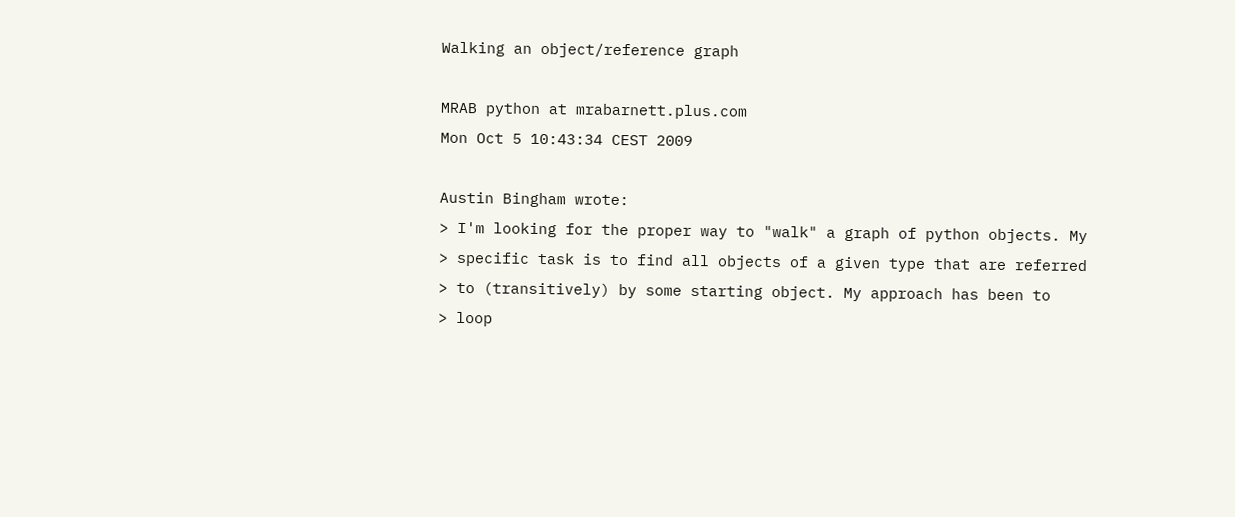Walking an object/reference graph

MRAB python at mrabarnett.plus.com
Mon Oct 5 10:43:34 CEST 2009

Austin Bingham wrote:
> I'm looking for the proper way to "walk" a graph of python objects. My
> specific task is to find all objects of a given type that are referred
> to (transitively) by some starting object. My approach has been to
> loop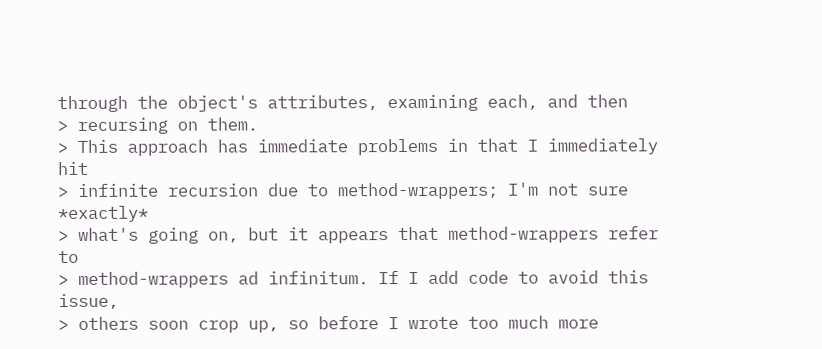through the object's attributes, examining each, and then
> recursing on them.
> This approach has immediate problems in that I immediately hit
> infinite recursion due to method-wrappers; I'm not sure *exactly*
> what's going on, but it appears that method-wrappers refer to
> method-wrappers ad infinitum. If I add code to avoid this issue,
> others soon crop up, so before I wrote too much more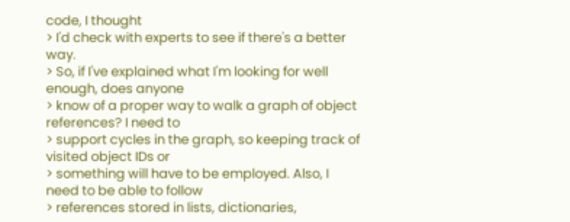code, I thought
> I'd check with experts to see if there's a better way.
> So, if I've explained what I'm looking for well enough, does anyone
> know of a proper way to walk a graph of object references? I need to
> support cycles in the graph, so keeping track of visited object IDs or
> something will have to be employed. Also, I need to be able to follow
> references stored in lists, dictionaries,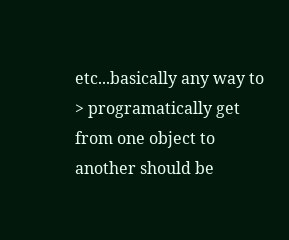etc...basically any way to
> programatically get from one object to another should be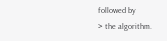followed by
> the algorithm.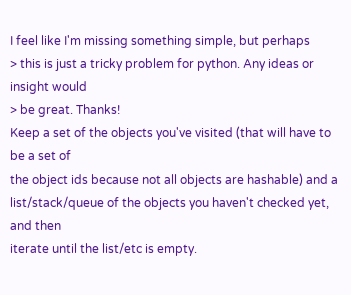I feel like I'm missing something simple, but perhaps
> this is just a tricky problem for python. Any ideas or insight would
> be great. Thanks!
Keep a set of the objects you've visited (that will have to be a set of
the object ids because not all objects are hashable) and a
list/stack/queue of the objects you haven't checked yet, and then
iterate until the list/etc is empty.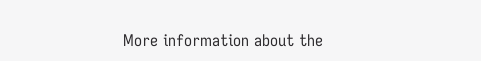More information about the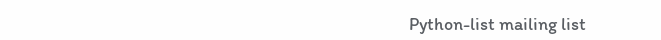Python-list mailing list